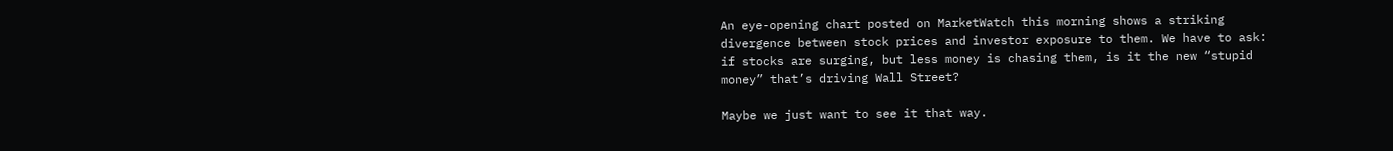An eye-opening chart posted on MarketWatch this morning shows a striking divergence between stock prices and investor exposure to them. We have to ask: if stocks are surging, but less money is chasing them, is it the new “stupid money” that’s driving Wall Street?

Maybe we just want to see it that way.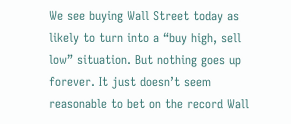We see buying Wall Street today as likely to turn into a “buy high, sell low” situation. But nothing goes up forever. It just doesn’t seem reasonable to bet on the record Wall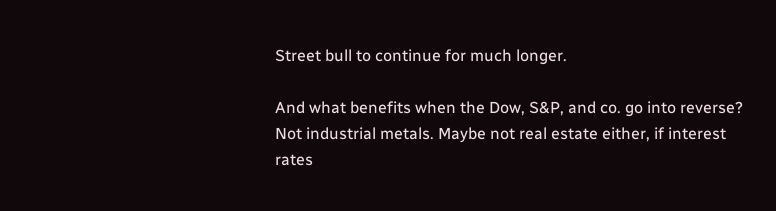Street bull to continue for much longer.

And what benefits when the Dow, S&P, and co. go into reverse? Not industrial metals. Maybe not real estate either, if interest rates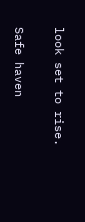look set to rise.

Safe haven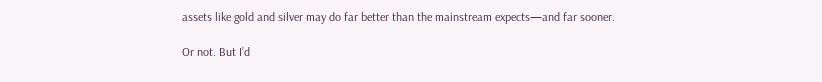assets like gold and silver may do far better than the mainstream expects—and far sooner.

Or not. But I’d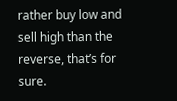rather buy low and sell high than the reverse, that’s for sure.